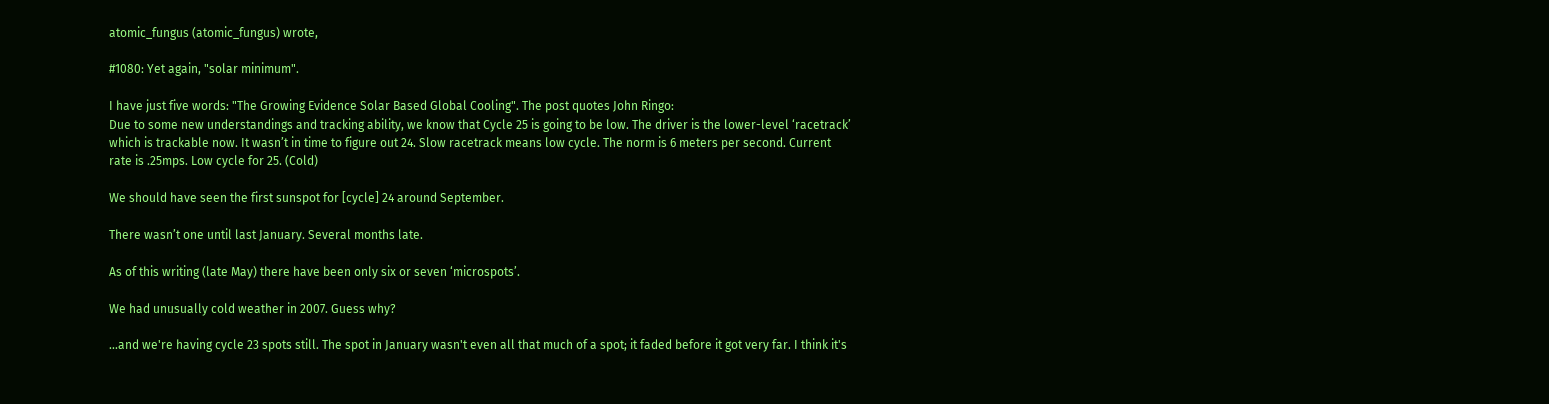atomic_fungus (atomic_fungus) wrote,

#1080: Yet again, "solar minimum".

I have just five words: "The Growing Evidence Solar Based Global Cooling". The post quotes John Ringo:
Due to some new understandings and tracking ability, we know that Cycle 25 is going to be low. The driver is the lower-level ‘racetrack’ which is trackable now. It wasn’t in time to figure out 24. Slow racetrack means low cycle. The norm is 6 meters per second. Current rate is .25mps. Low cycle for 25. (Cold)

We should have seen the first sunspot for [cycle] 24 around September.

There wasn’t one until last January. Several months late.

As of this writing (late May) there have been only six or seven ‘microspots’.

We had unusually cold weather in 2007. Guess why?

...and we're having cycle 23 spots still. The spot in January wasn't even all that much of a spot; it faded before it got very far. I think it's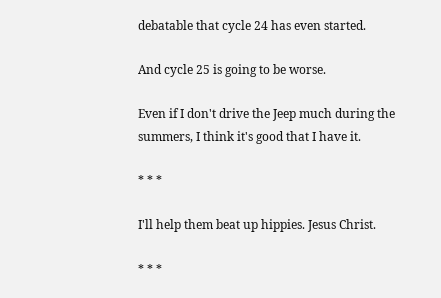debatable that cycle 24 has even started.

And cycle 25 is going to be worse.

Even if I don't drive the Jeep much during the summers, I think it's good that I have it.

* * *

I'll help them beat up hippies. Jesus Christ.

* * *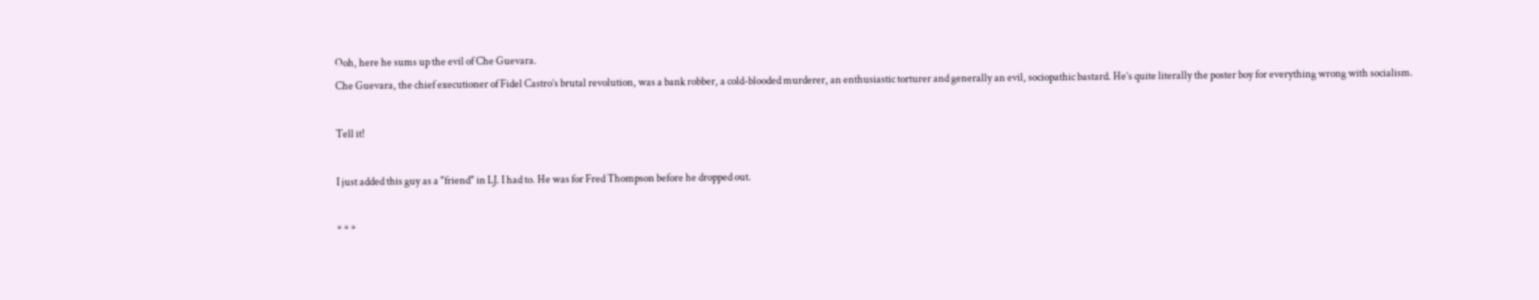Ooh, here he sums up the evil of Che Guevara.
Che Guevara, the chief executioner of Fidel Castro’s brutal revolution, was a bank robber, a cold-blooded murderer, an enthusiastic torturer and generally an evil, sociopathic bastard. He’s quite literally the poster boy for everything wrong with socialism.

Tell it!

I just added this guy as a "friend" in LJ. I had to. He was for Fred Thompson before he dropped out.

* * *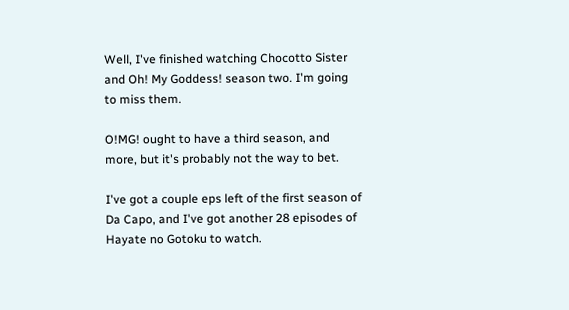Well, I've finished watching Chocotto Sister and Oh! My Goddess! season two. I'm going to miss them.

O!MG! ought to have a third season, and more, but it's probably not the way to bet.

I've got a couple eps left of the first season of Da Capo, and I've got another 28 episodes of Hayate no Gotoku to watch.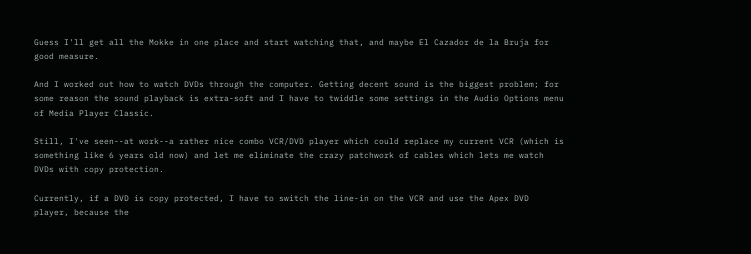Guess I'll get all the Mokke in one place and start watching that, and maybe El Cazador de la Bruja for good measure.

And I worked out how to watch DVDs through the computer. Getting decent sound is the biggest problem; for some reason the sound playback is extra-soft and I have to twiddle some settings in the Audio Options menu of Media Player Classic.

Still, I've seen--at work--a rather nice combo VCR/DVD player which could replace my current VCR (which is something like 6 years old now) and let me eliminate the crazy patchwork of cables which lets me watch DVDs with copy protection.

Currently, if a DVD is copy protected, I have to switch the line-in on the VCR and use the Apex DVD player, because the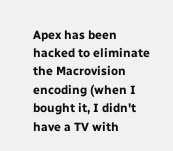Apex has been hacked to eliminate the Macrovision encoding (when I bought it, I didn't have a TV with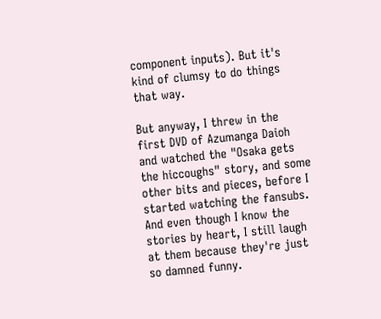component inputs). But it's kind of clumsy to do things that way.

But anyway, I threw in the first DVD of Azumanga Daioh and watched the "Osaka gets the hiccoughs" story, and some other bits and pieces, before I started watching the fansubs. And even though I know the stories by heart, I still laugh at them because they're just so damned funny.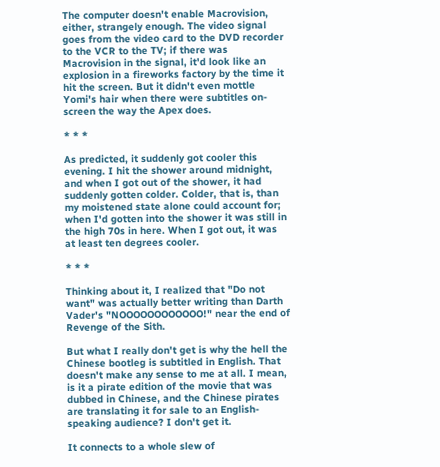The computer doesn't enable Macrovision, either, strangely enough. The video signal goes from the video card to the DVD recorder to the VCR to the TV; if there was Macrovision in the signal, it'd look like an explosion in a fireworks factory by the time it hit the screen. But it didn't even mottle Yomi's hair when there were subtitles on-screen the way the Apex does.

* * *

As predicted, it suddenly got cooler this evening. I hit the shower around midnight, and when I got out of the shower, it had suddenly gotten colder. Colder, that is, than my moistened state alone could account for; when I'd gotten into the shower it was still in the high 70s in here. When I got out, it was at least ten degrees cooler.

* * *

Thinking about it, I realized that "Do not want" was actually better writing than Darth Vader's "NOOOOOOOOOOOO!" near the end of Revenge of the Sith.

But what I really don't get is why the hell the Chinese bootleg is subtitled in English. That doesn't make any sense to me at all. I mean, is it a pirate edition of the movie that was dubbed in Chinese, and the Chinese pirates are translating it for sale to an English-speaking audience? I don't get it.

It connects to a whole slew of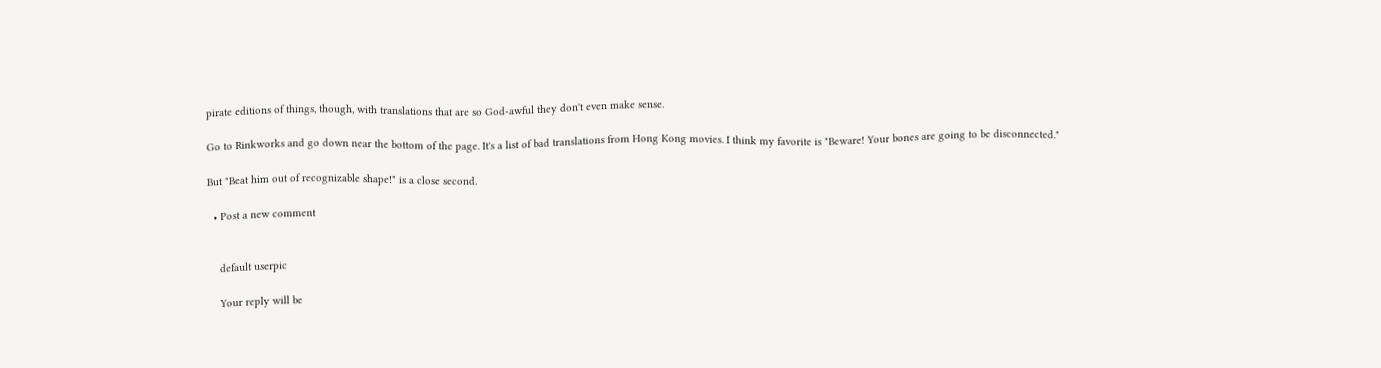pirate editions of things, though, with translations that are so God-awful they don't even make sense.

Go to Rinkworks and go down near the bottom of the page. It's a list of bad translations from Hong Kong movies. I think my favorite is "Beware! Your bones are going to be disconnected."

But "Beat him out of recognizable shape!" is a close second.

  • Post a new comment


    default userpic

    Your reply will be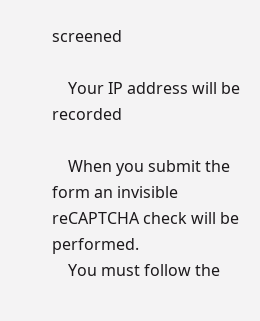screened

    Your IP address will be recorded

    When you submit the form an invisible reCAPTCHA check will be performed.
    You must follow the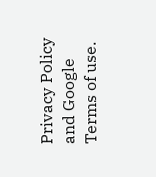Privacy Policy and Google Terms of use.